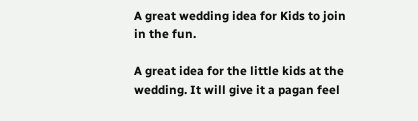A great wedding idea for Kids to join in the fun.

A great idea for the little kids at the wedding. It will give it a pagan feel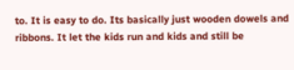to. It is easy to do. Its basically just wooden dowels and ribbons. It let the kids run and kids and still be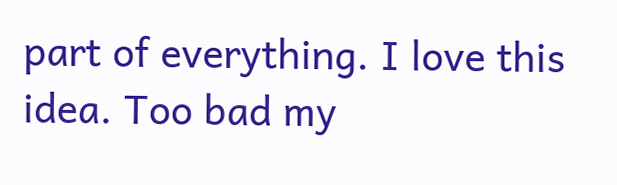part of everything. I love this idea. Too bad my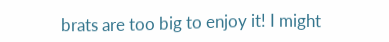brats are too big to enjoy it! I might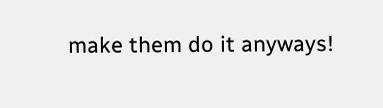make them do it anyways!